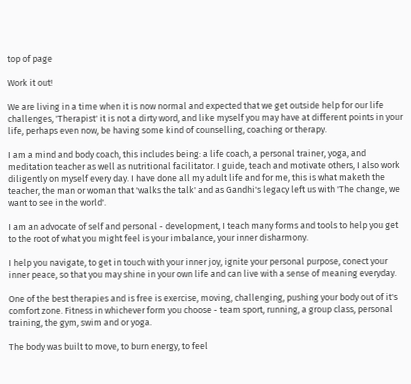top of page

Work it out!

We are living in a time when it is now normal and expected that we get outside help for our life challenges, 'Therapist' it is not a dirty word, and like myself you may have at different points in your life, perhaps even now, be having some kind of counselling, coaching or therapy.

I am a mind and body coach, this includes being: a life coach, a personal trainer, yoga, and meditation teacher as well as nutritional facilitator. I guide, teach and motivate others, I also work diligently on myself every day. I have done all my adult life and for me, this is what maketh the teacher, the man or woman that 'walks the talk' and as Gandhi's legacy left us with 'The change, we want to see in the world'.

I am an advocate of self and personal - development, I teach many forms and tools to help you get to the root of what you might feel is your imbalance, your inner disharmony.

I help you navigate, to get in touch with your inner joy, ignite your personal purpose, conect your inner peace, so that you may shine in your own life and can live with a sense of meaning everyday.

One of the best therapies and is free is exercise, moving, challenging, pushing your body out of it's comfort zone. Fitness in whichever form you choose - team sport, running, a group class, personal training, the gym, swim and or yoga.

The body was built to move, to burn energy, to feel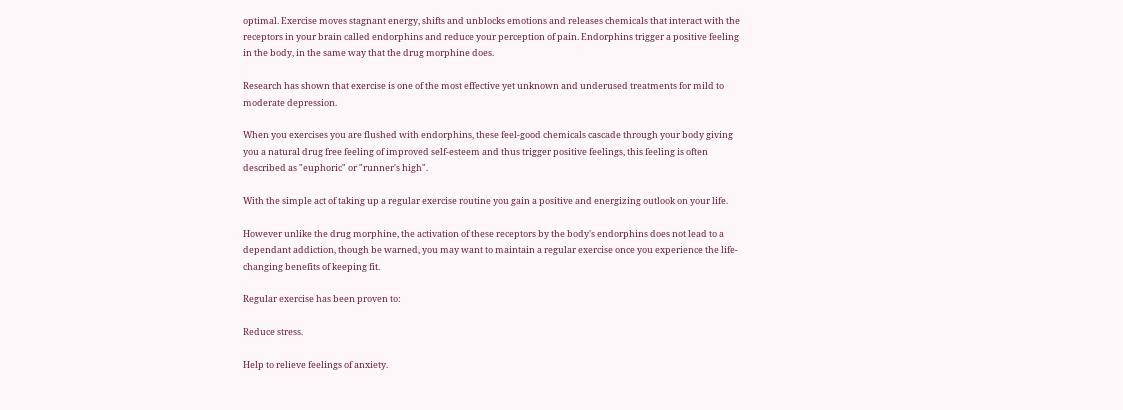optimal. Exercise moves stagnant energy, shifts and unblocks emotions and releases chemicals that interact with the receptors in your brain called endorphins and reduce your perception of pain. Endorphins trigger a positive feeling in the body, in the same way that the drug morphine does.

Research has shown that exercise is one of the most effective yet unknown and underused treatments for mild to moderate depression.

When you exercises you are flushed with endorphins, these feel-good chemicals cascade through your body giving you a natural drug free feeling of improved self-esteem and thus trigger positive feelings, this feeling is often described as "euphoric" or "runner's high".

With the simple act of taking up a regular exercise routine you gain a positive and energizing outlook on your life.

However unlike the drug morphine, the activation of these receptors by the body's endorphins does not lead to a dependant addiction, though be warned, you may want to maintain a regular exercise once you experience the life-changing benefits of keeping fit.

Regular exercise has been proven to:

Reduce stress.

Help to relieve feelings of anxiety.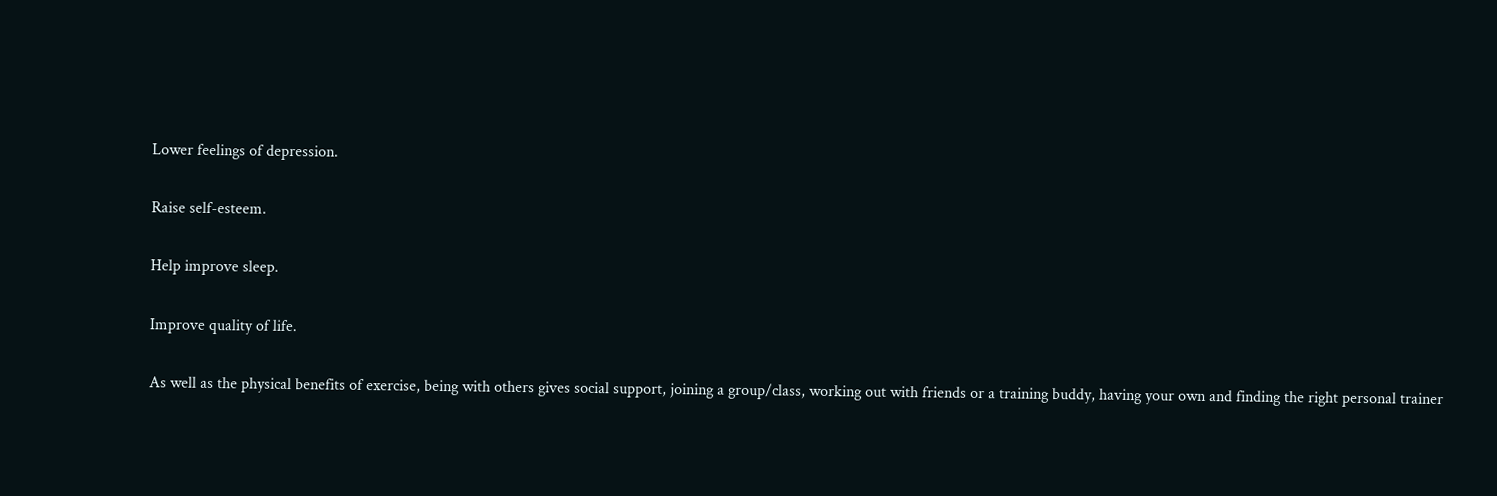Lower feelings of depression.

Raise self-esteem.

Help improve sleep.

Improve quality of life.

As well as the physical benefits of exercise, being with others gives social support, joining a group/class, working out with friends or a training buddy, having your own and finding the right personal trainer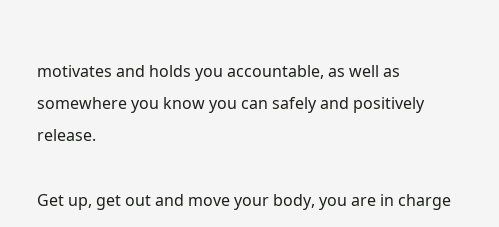motivates and holds you accountable, as well as somewhere you know you can safely and positively release.

Get up, get out and move your body, you are in charge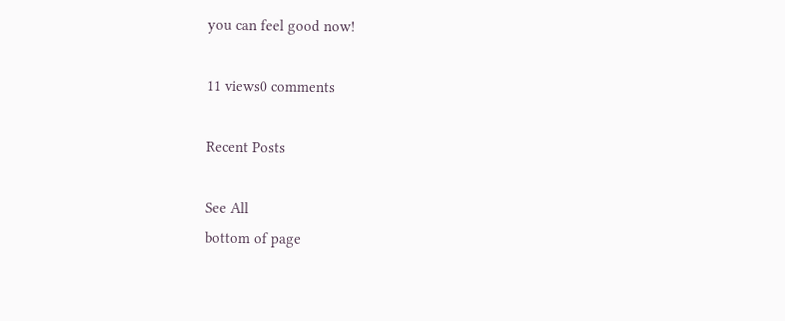you can feel good now!

11 views0 comments

Recent Posts

See All
bottom of page